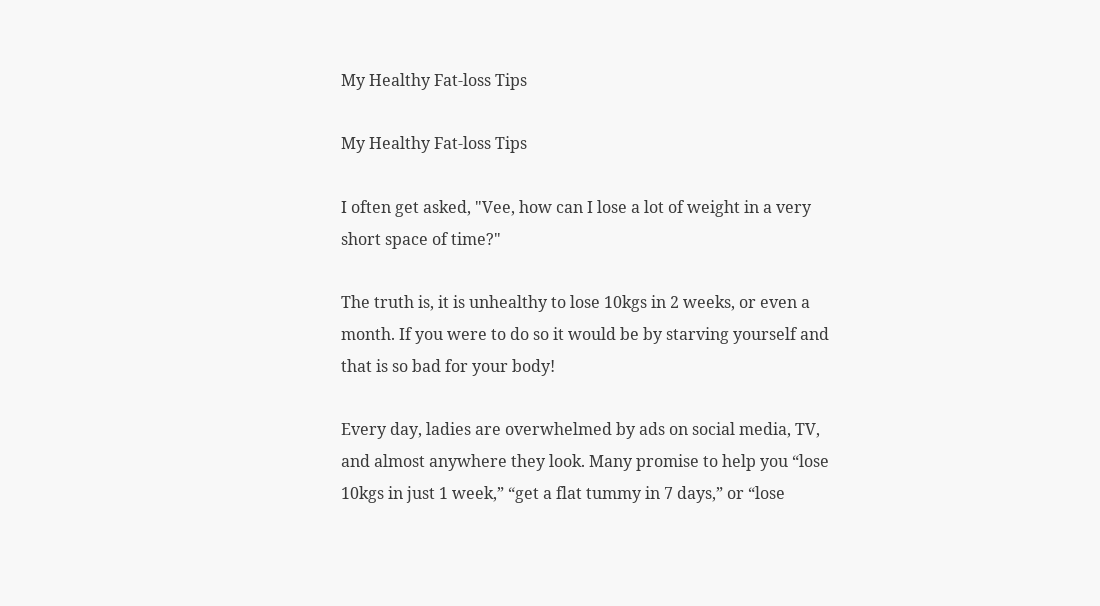My Healthy Fat-loss Tips

My Healthy Fat-loss Tips

I often get asked, "Vee, how can I lose a lot of weight in a very short space of time?"

The truth is, it is unhealthy to lose 10kgs in 2 weeks, or even a month. If you were to do so it would be by starving yourself and that is so bad for your body!

Every day, ladies are overwhelmed by ads on social media, TV, and almost anywhere they look. Many promise to help you “lose 10kgs in just 1 week,” “get a flat tummy in 7 days,” or “lose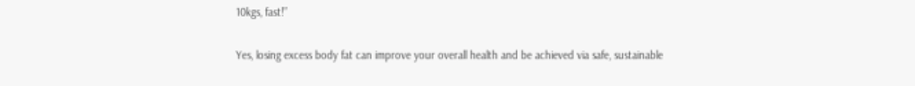10kgs, fast!”

Yes, losing excess body fat can improve your overall health and be achieved via safe, sustainable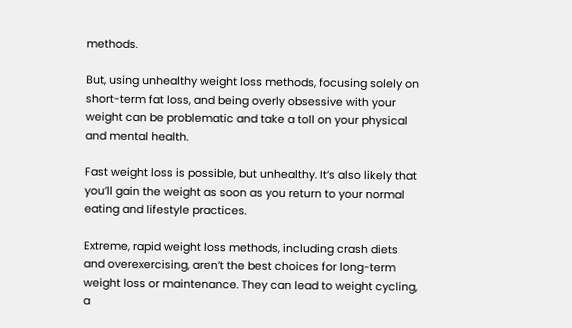methods.

But, using unhealthy weight loss methods, focusing solely on short-term fat loss, and being overly obsessive with your weight can be problematic and take a toll on your physical and mental health.

Fast weight loss is possible, but unhealthy. It’s also likely that you’ll gain the weight as soon as you return to your normal eating and lifestyle practices.

Extreme, rapid weight loss methods, including crash diets and overexercising, aren’t the best choices for long-term weight loss or maintenance. They can lead to weight cycling, a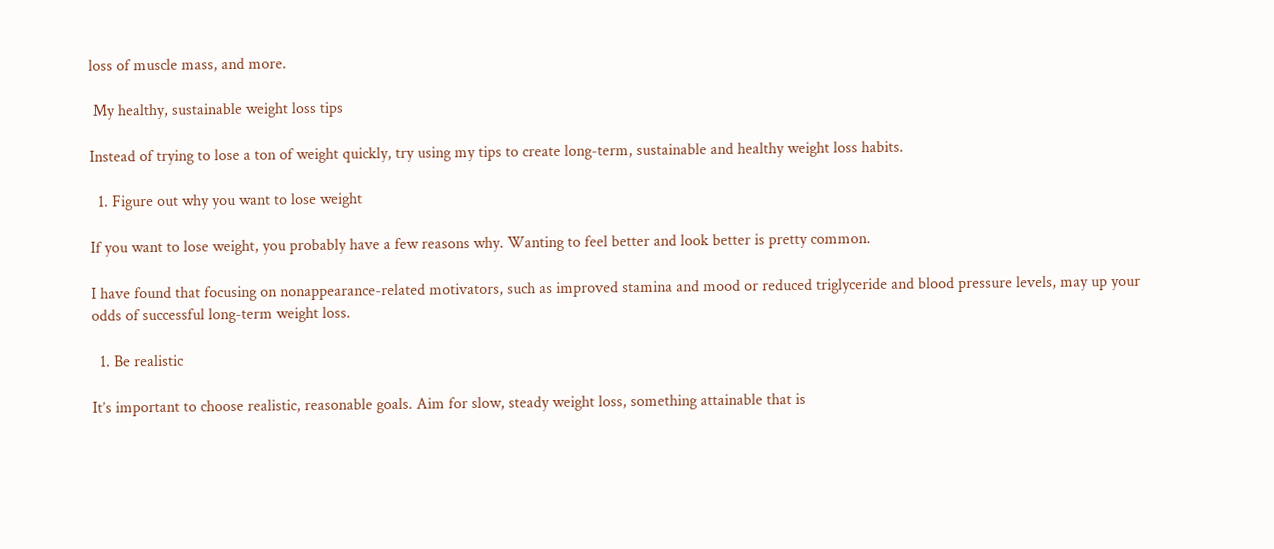loss of muscle mass, and more.

 My healthy, sustainable weight loss tips

Instead of trying to lose a ton of weight quickly, try using my tips to create long-term, sustainable and healthy weight loss habits.

  1. Figure out why you want to lose weight

If you want to lose weight, you probably have a few reasons why. Wanting to feel better and look better is pretty common.

I have found that focusing on nonappearance-related motivators, such as improved stamina and mood or reduced triglyceride and blood pressure levels, may up your odds of successful long-term weight loss.

  1. Be realistic

It’s important to choose realistic, reasonable goals. Aim for slow, steady weight loss, something attainable that is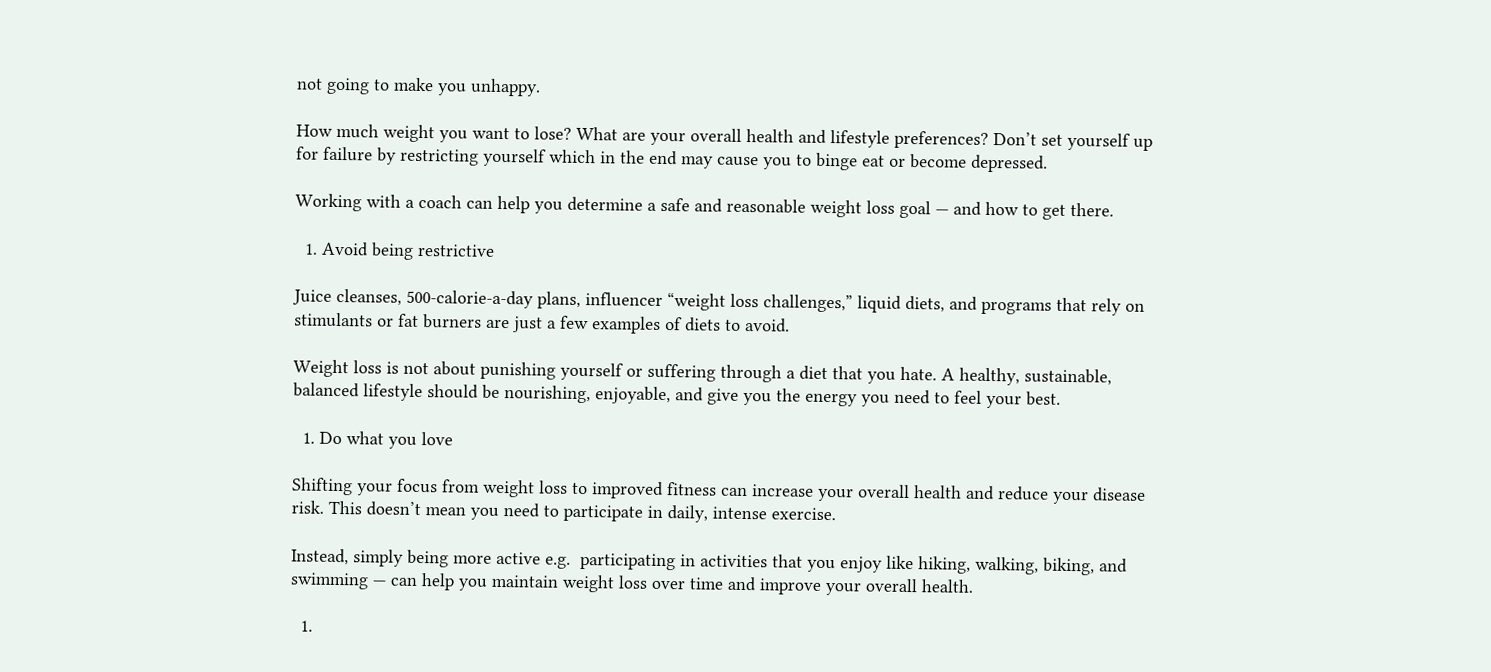not going to make you unhappy.

How much weight you want to lose? What are your overall health and lifestyle preferences? Don’t set yourself up for failure by restricting yourself which in the end may cause you to binge eat or become depressed.

Working with a coach can help you determine a safe and reasonable weight loss goal — and how to get there.

  1. Avoid being restrictive

Juice cleanses, 500-calorie-a-day plans, influencer “weight loss challenges,” liquid diets, and programs that rely on stimulants or fat burners are just a few examples of diets to avoid.

Weight loss is not about punishing yourself or suffering through a diet that you hate. A healthy, sustainable, balanced lifestyle should be nourishing, enjoyable, and give you the energy you need to feel your best.

  1. Do what you love

Shifting your focus from weight loss to improved fitness can increase your overall health and reduce your disease risk. This doesn’t mean you need to participate in daily, intense exercise.

Instead, simply being more active e.g.  participating in activities that you enjoy like hiking, walking, biking, and swimming — can help you maintain weight loss over time and improve your overall health.

  1.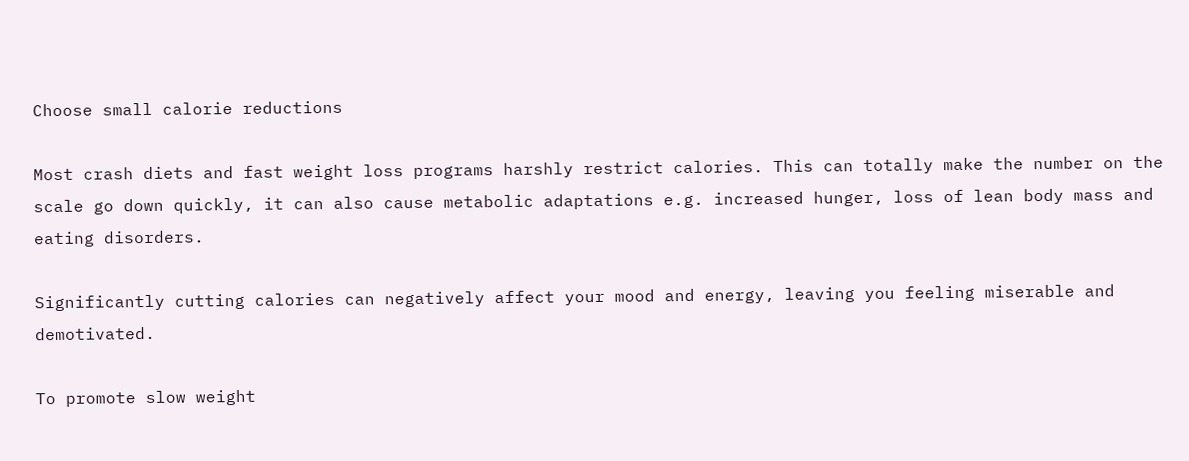Choose small calorie reductions

Most crash diets and fast weight loss programs harshly restrict calories. This can totally make the number on the scale go down quickly, it can also cause metabolic adaptations e.g. increased hunger, loss of lean body mass and eating disorders.

Significantly cutting calories can negatively affect your mood and energy, leaving you feeling miserable and demotivated.

To promote slow weight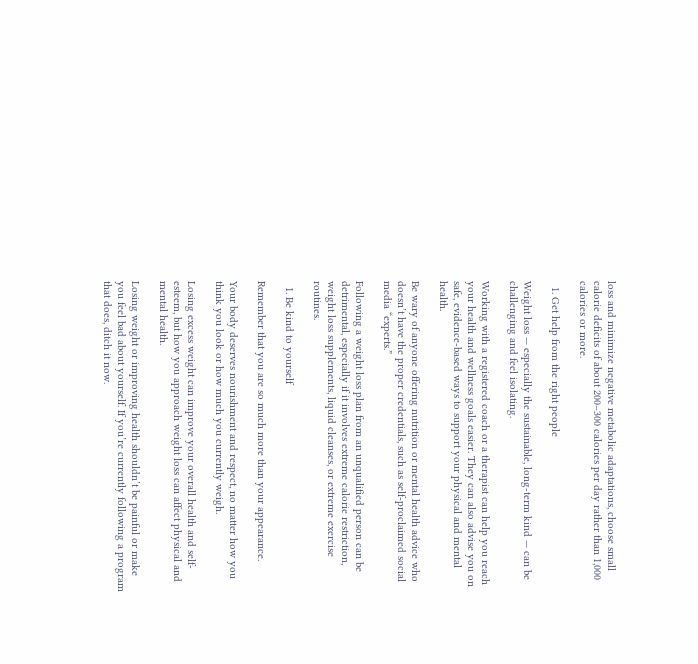loss and minimize negative metabolic adaptations, choose small calorie deficits of about 200–300 calories per day rather than 1,000 calories or more.

  1. Get help from the right people

Weight loss — especially the sustainable, long-term kind — can be challenging and feel isolating.

Working with a registered coach or a therapist can help you reach your health and wellness goals easier. They can also advise you on safe, evidence-based ways to support your physical and mental health.

Be wary of anyone offering nutrition or mental health advice who doesn’t have the proper credentials, such as self-proclaimed social media “experts.”

Following a weight loss plan from an unqualified person can be detrimental, especially if it involves extreme calorie restriction, weight loss supplements, liquid cleanses, or extreme exercise routines.

  1. Be kind to yourself

Remember that you are so much more than your appearance.

Your body deserves nourishment and respect, no matter how you think you look or how much you currently weigh.

Losing excess weight can improve your overall health and self-esteem, but how you approach weight loss can affect physical and mental health.

Losing weight or improving health shouldn’t be painful or make you feel bad about yourself. If you’re currently following a program that does, ditch it now.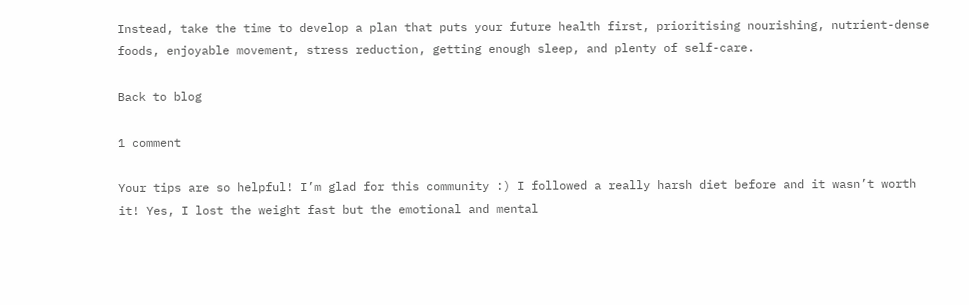Instead, take the time to develop a plan that puts your future health first, prioritising nourishing, nutrient-dense foods, enjoyable movement, stress reduction, getting enough sleep, and plenty of self-care.

Back to blog

1 comment

Your tips are so helpful! I’m glad for this community :) I followed a really harsh diet before and it wasn’t worth it! Yes, I lost the weight fast but the emotional and mental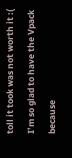toll it took was not worth it :( I’m so glad to have the Vpack because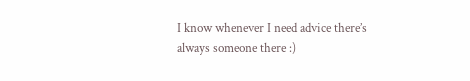I know whenever I need advice there’s always someone there :)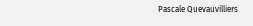Pascale Quevauvilliers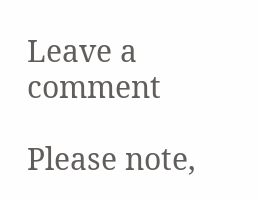Leave a comment

Please note,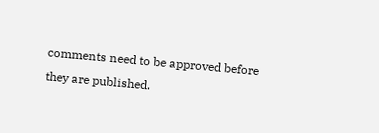comments need to be approved before they are published.